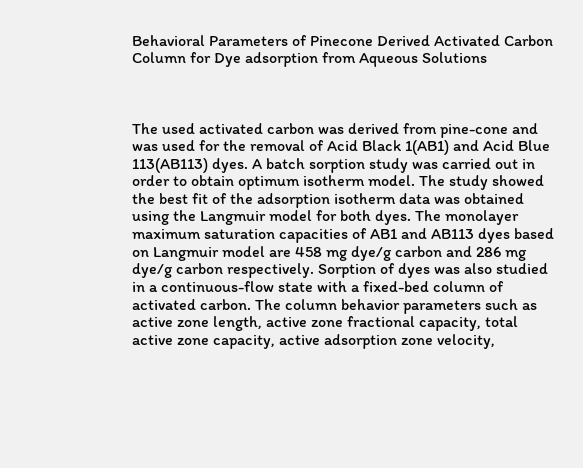Behavioral Parameters of Pinecone Derived Activated Carbon Column for Dye adsorption from Aqueous Solutions



The used activated carbon was derived from pine-cone and was used for the removal of Acid Black 1(AB1) and Acid Blue 113(AB113) dyes. A batch sorption study was carried out in order to obtain optimum isotherm model. The study showed the best fit of the adsorption isotherm data was obtained using the Langmuir model for both dyes. The monolayer maximum saturation capacities of AB1 and AB113 dyes based on Langmuir model are 458 mg dye/g carbon and 286 mg dye/g carbon respectively. Sorption of dyes was also studied in a continuous-flow state with a fixed-bed column of activated carbon. The column behavior parameters such as active zone length, active zone fractional capacity, total active zone capacity, active adsorption zone velocity,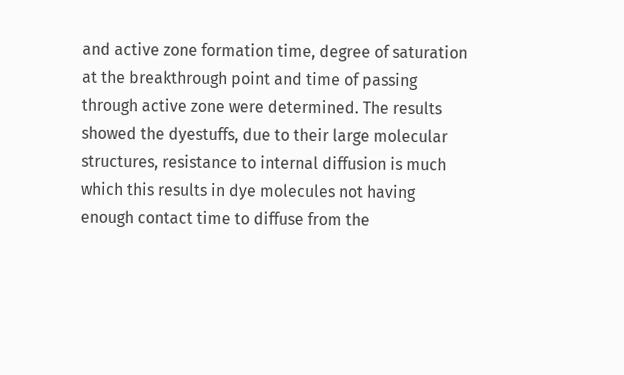and active zone formation time, degree of saturation at the breakthrough point and time of passing through active zone were determined. The results showed the dyestuffs, due to their large molecular structures, resistance to internal diffusion is much which this results in dye molecules not having enough contact time to diffuse from the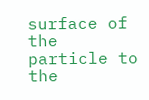surface of the particle to the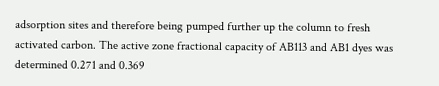adsorption sites and therefore being pumped further up the column to fresh activated carbon. The active zone fractional capacity of AB113 and AB1 dyes was determined 0.271 and 0.369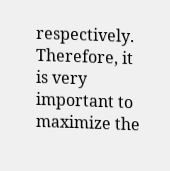respectively. Therefore, it is very important to maximize the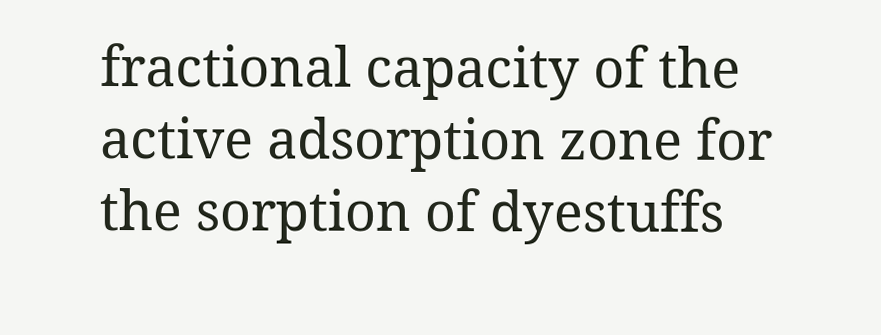fractional capacity of the active adsorption zone for the sorption of dyestuffs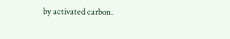by activated carbon.